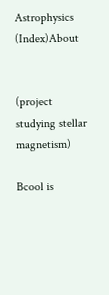Astrophysics (Index)About


(project studying stellar magnetism)

Bcool is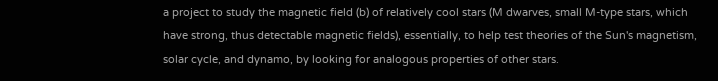a project to study the magnetic field (b) of relatively cool stars (M dwarves, small M-type stars, which have strong, thus detectable magnetic fields), essentially, to help test theories of the Sun's magnetism, solar cycle, and dynamo, by looking for analogous properties of other stars.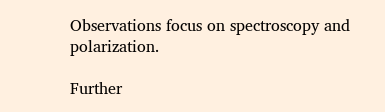Observations focus on spectroscopy and polarization.

Further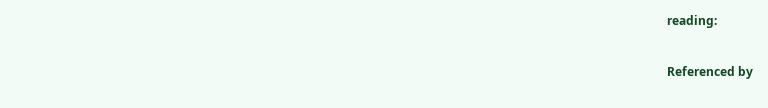reading:

Referenced by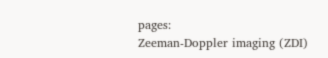pages:
Zeeman-Doppler imaging (ZDI)